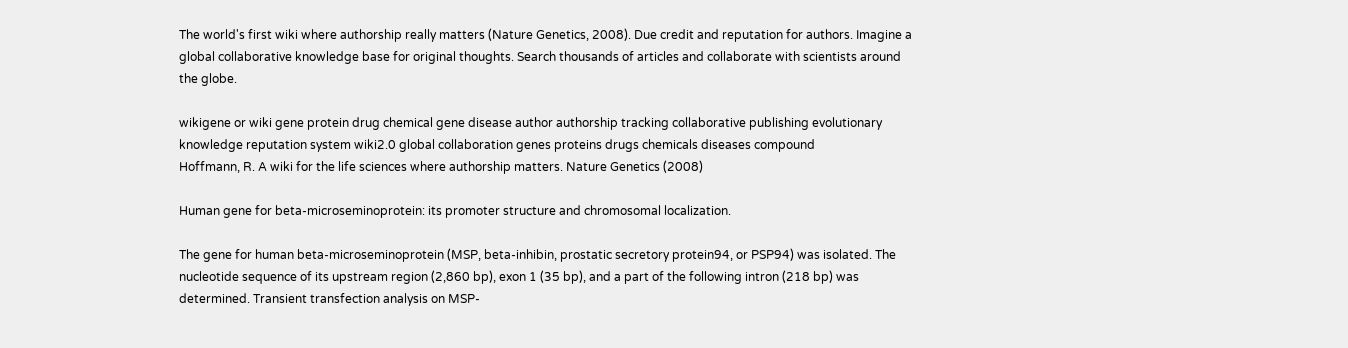The world's first wiki where authorship really matters (Nature Genetics, 2008). Due credit and reputation for authors. Imagine a global collaborative knowledge base for original thoughts. Search thousands of articles and collaborate with scientists around the globe.

wikigene or wiki gene protein drug chemical gene disease author authorship tracking collaborative publishing evolutionary knowledge reputation system wiki2.0 global collaboration genes proteins drugs chemicals diseases compound
Hoffmann, R. A wiki for the life sciences where authorship matters. Nature Genetics (2008)

Human gene for beta-microseminoprotein: its promoter structure and chromosomal localization.

The gene for human beta-microseminoprotein (MSP, beta-inhibin, prostatic secretory protein94, or PSP94) was isolated. The nucleotide sequence of its upstream region (2,860 bp), exon 1 (35 bp), and a part of the following intron (218 bp) was determined. Transient transfection analysis on MSP-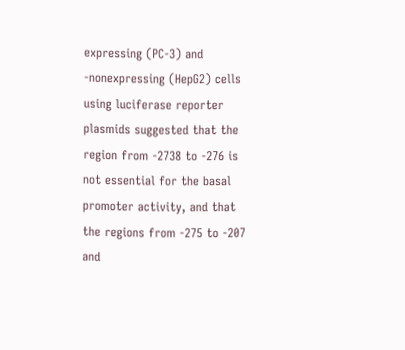expressing (PC-3) and -nonexpressing (HepG2) cells using luciferase reporter plasmids suggested that the region from -2738 to -276 is not essential for the basal promoter activity, and that the regions from -275 to -207 and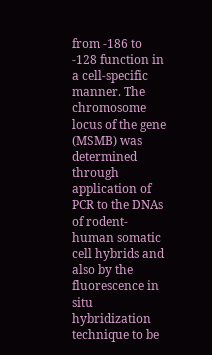from -186 to -128 function in a cell-specific manner. The chromosome locus of the gene (MSMB) was determined through application of PCR to the DNAs of rodent-human somatic cell hybrids and also by the fluorescence in situ hybridization technique to be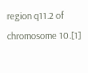region q11.2 of chromosome 10.[1]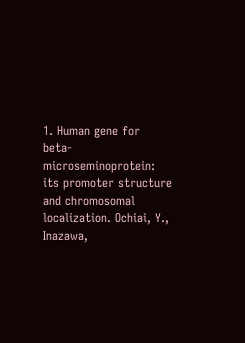1. Human gene for beta-microseminoprotein: its promoter structure and chromosomal localization. Ochiai, Y., Inazawa,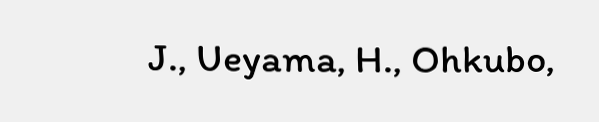J., Ueyama, H., Ohkubo,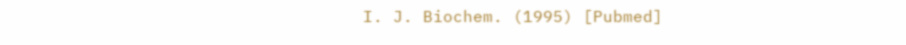I. J. Biochem. (1995) [Pubmed]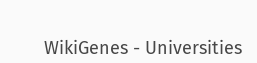WikiGenes - Universities